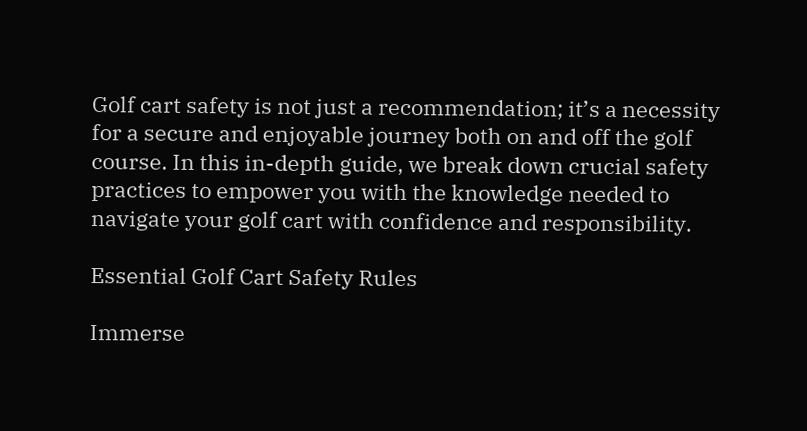Golf cart safety is not just a recommendation; it’s a necessity for a secure and enjoyable journey both on and off the golf course. In this in-depth guide, we break down crucial safety practices to empower you with the knowledge needed to navigate your golf cart with confidence and responsibility.

Essential Golf Cart Safety Rules

Immerse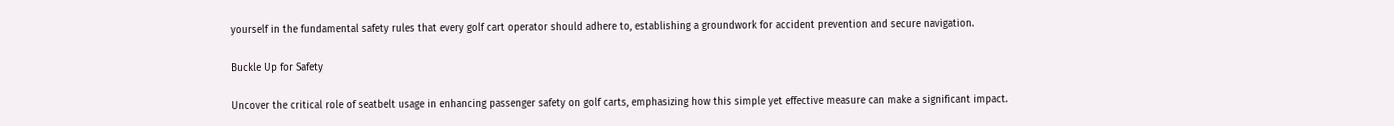yourself in the fundamental safety rules that every golf cart operator should adhere to, establishing a groundwork for accident prevention and secure navigation.

Buckle Up for Safety

Uncover the critical role of seatbelt usage in enhancing passenger safety on golf carts, emphasizing how this simple yet effective measure can make a significant impact.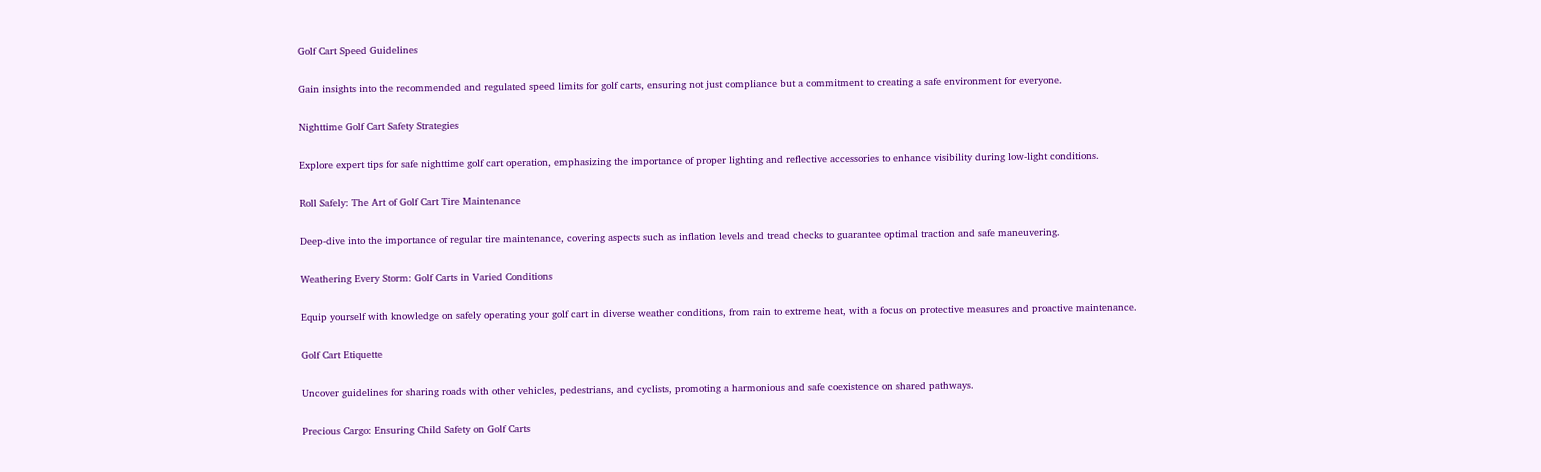Golf Cart Speed Guidelines

Gain insights into the recommended and regulated speed limits for golf carts, ensuring not just compliance but a commitment to creating a safe environment for everyone.

Nighttime Golf Cart Safety Strategies

Explore expert tips for safe nighttime golf cart operation, emphasizing the importance of proper lighting and reflective accessories to enhance visibility during low-light conditions.

Roll Safely: The Art of Golf Cart Tire Maintenance

Deep-dive into the importance of regular tire maintenance, covering aspects such as inflation levels and tread checks to guarantee optimal traction and safe maneuvering.

Weathering Every Storm: Golf Carts in Varied Conditions

Equip yourself with knowledge on safely operating your golf cart in diverse weather conditions, from rain to extreme heat, with a focus on protective measures and proactive maintenance.

Golf Cart Etiquette

Uncover guidelines for sharing roads with other vehicles, pedestrians, and cyclists, promoting a harmonious and safe coexistence on shared pathways.

Precious Cargo: Ensuring Child Safety on Golf Carts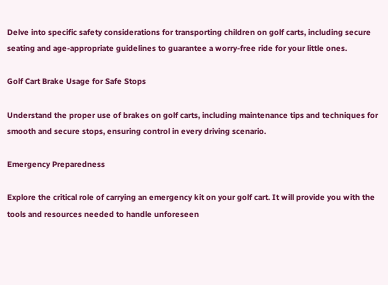Delve into specific safety considerations for transporting children on golf carts, including secure seating and age-appropriate guidelines to guarantee a worry-free ride for your little ones.

Golf Cart Brake Usage for Safe Stops

Understand the proper use of brakes on golf carts, including maintenance tips and techniques for smooth and secure stops, ensuring control in every driving scenario.

Emergency Preparedness

Explore the critical role of carrying an emergency kit on your golf cart. It will provide you with the tools and resources needed to handle unforeseen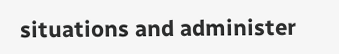situations and administer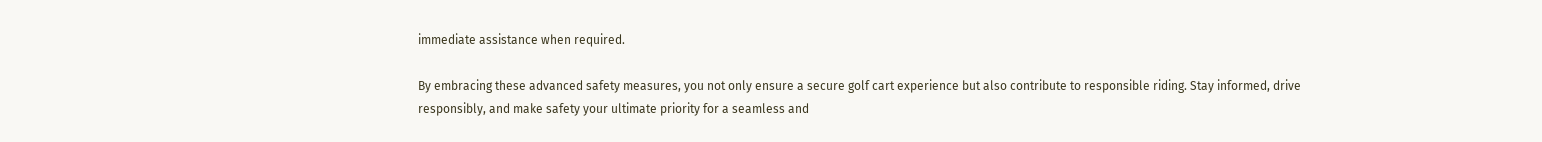immediate assistance when required.

By embracing these advanced safety measures, you not only ensure a secure golf cart experience but also contribute to responsible riding. Stay informed, drive responsibly, and make safety your ultimate priority for a seamless and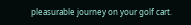pleasurable journey on your golf cart.